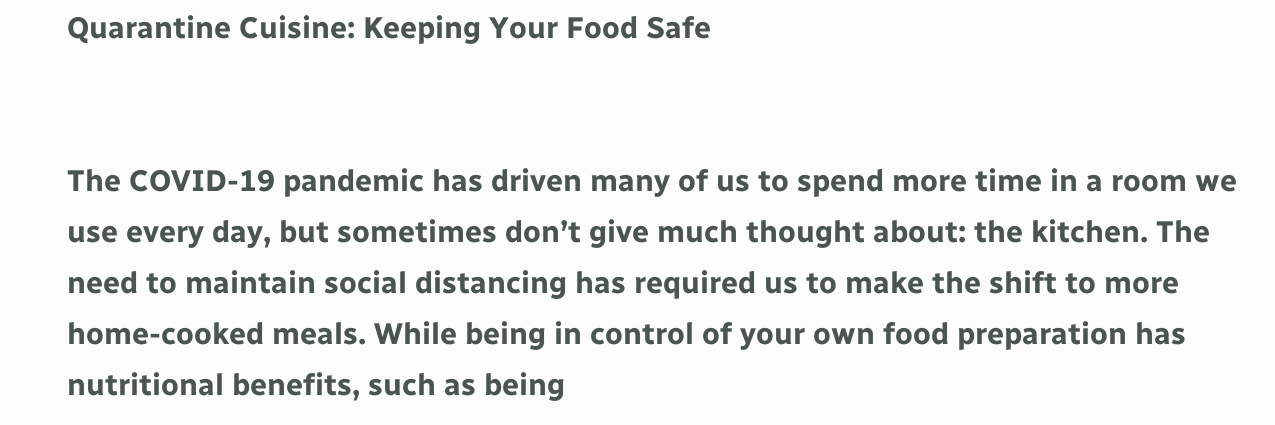Quarantine Cuisine: Keeping Your Food Safe


The COVID-19 pandemic has driven many of us to spend more time in a room we use every day, but sometimes don’t give much thought about: the kitchen. The need to maintain social distancing has required us to make the shift to more home-cooked meals. While being in control of your own food preparation has nutritional benefits, such as being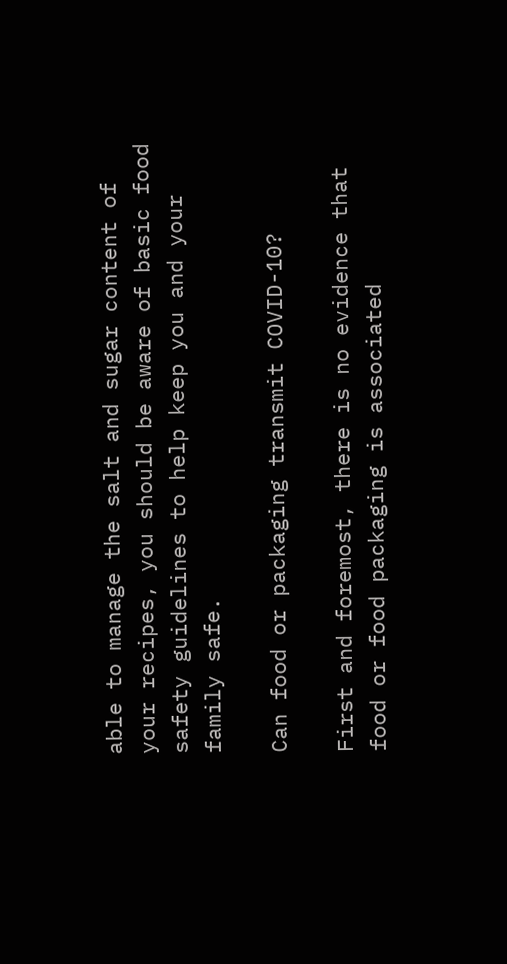able to manage the salt and sugar content of your recipes, you should be aware of basic food safety guidelines to help keep you and your family safe.

Can food or packaging transmit COVID-10?

First and foremost, there is no evidence that food or food packaging is associated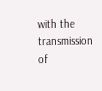with the transmission of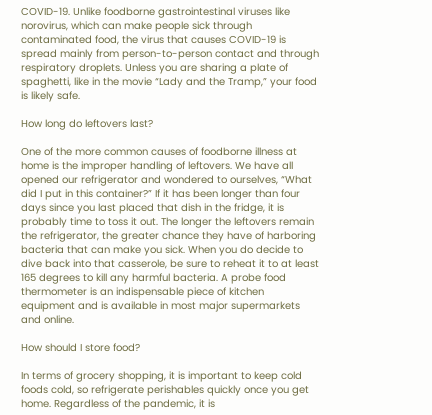COVID-19. Unlike foodborne gastrointestinal viruses like norovirus, which can make people sick through contaminated food, the virus that causes COVID-19 is spread mainly from person-to-person contact and through respiratory droplets. Unless you are sharing a plate of spaghetti, like in the movie “Lady and the Tramp,” your food is likely safe.

How long do leftovers last?

One of the more common causes of foodborne illness at home is the improper handling of leftovers. We have all opened our refrigerator and wondered to ourselves, “What did I put in this container?” If it has been longer than four days since you last placed that dish in the fridge, it is probably time to toss it out. The longer the leftovers remain the refrigerator, the greater chance they have of harboring bacteria that can make you sick. When you do decide to dive back into that casserole, be sure to reheat it to at least 165 degrees to kill any harmful bacteria. A probe food thermometer is an indispensable piece of kitchen equipment and is available in most major supermarkets and online.

How should I store food?

In terms of grocery shopping, it is important to keep cold foods cold, so refrigerate perishables quickly once you get home. Regardless of the pandemic, it is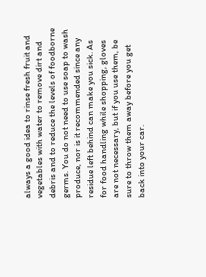always a good idea to rinse fresh fruit and vegetables with water to remove dirt and debris and to reduce the levels of foodborne germs. You do not need to use soap to wash produce, nor is it recommended since any residue left behind can make you sick. As for food handling while shopping, gloves are not necessary, but if you use them, be sure to throw them away before you get back into your car.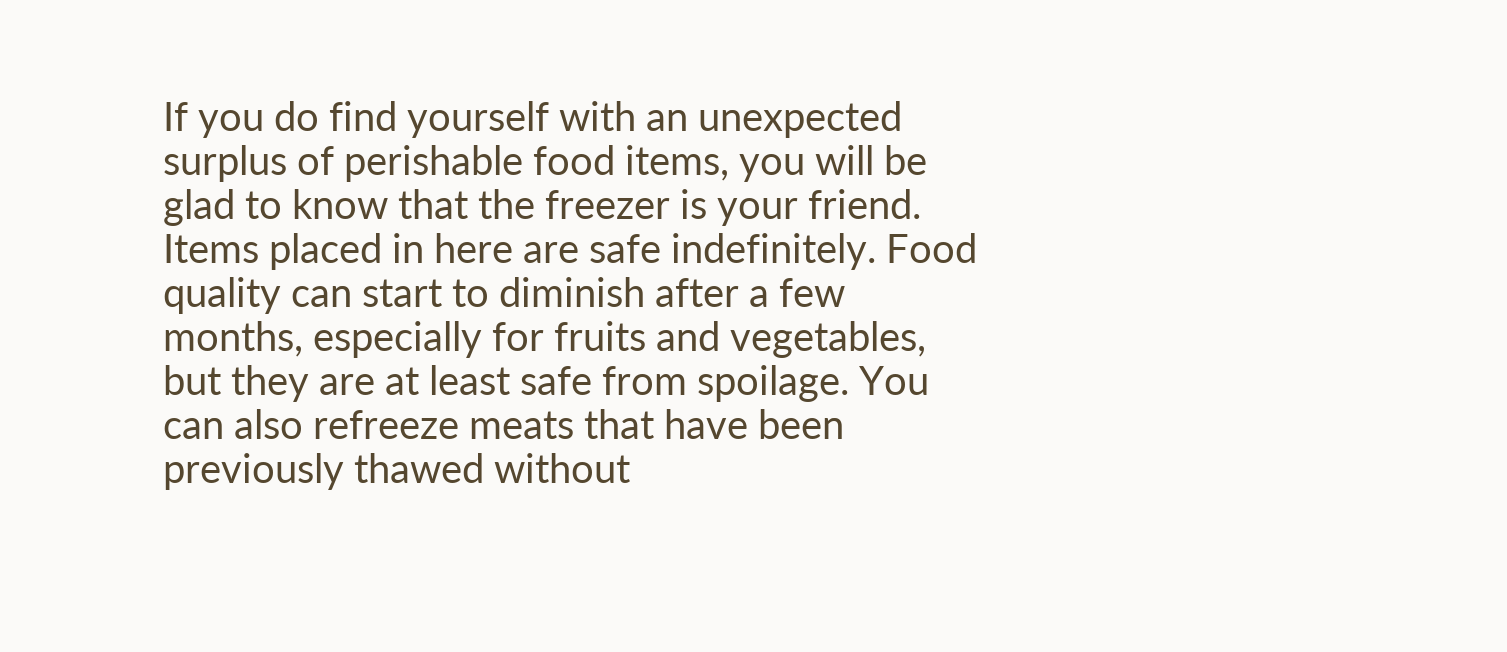If you do find yourself with an unexpected surplus of perishable food items, you will be glad to know that the freezer is your friend. Items placed in here are safe indefinitely. Food quality can start to diminish after a few months, especially for fruits and vegetables, but they are at least safe from spoilage. You can also refreeze meats that have been previously thawed without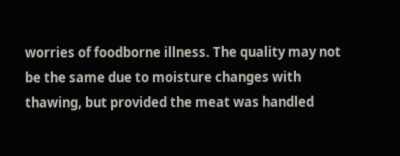worries of foodborne illness. The quality may not be the same due to moisture changes with thawing, but provided the meat was handled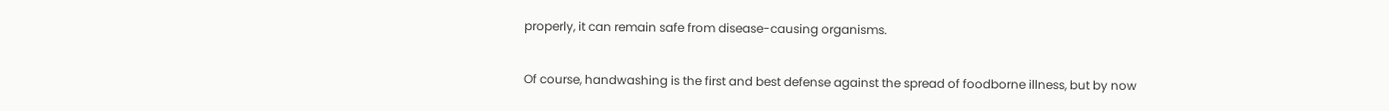properly, it can remain safe from disease-causing organisms.

Of course, handwashing is the first and best defense against the spread of foodborne illness, but by now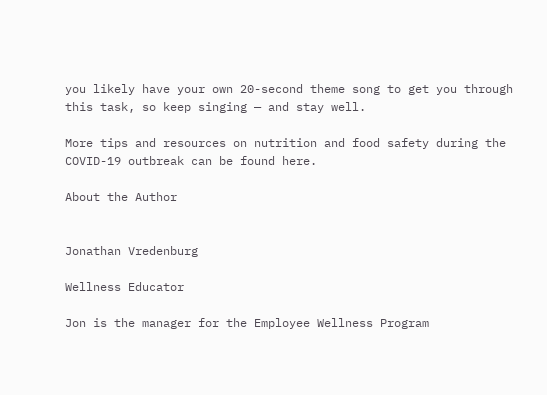you likely have your own 20-second theme song to get you through this task, so keep singing — and stay well.

More tips and resources on nutrition and food safety during the COVID-19 outbreak can be found here.

About the Author


Jonathan Vredenburg

Wellness Educator

Jon is the manager for the Employee Wellness Program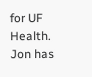for UF Health. Jon has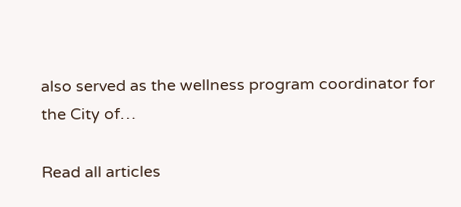also served as the wellness program coordinator for the City of…

Read all articles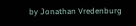by Jonathan Vredenburg